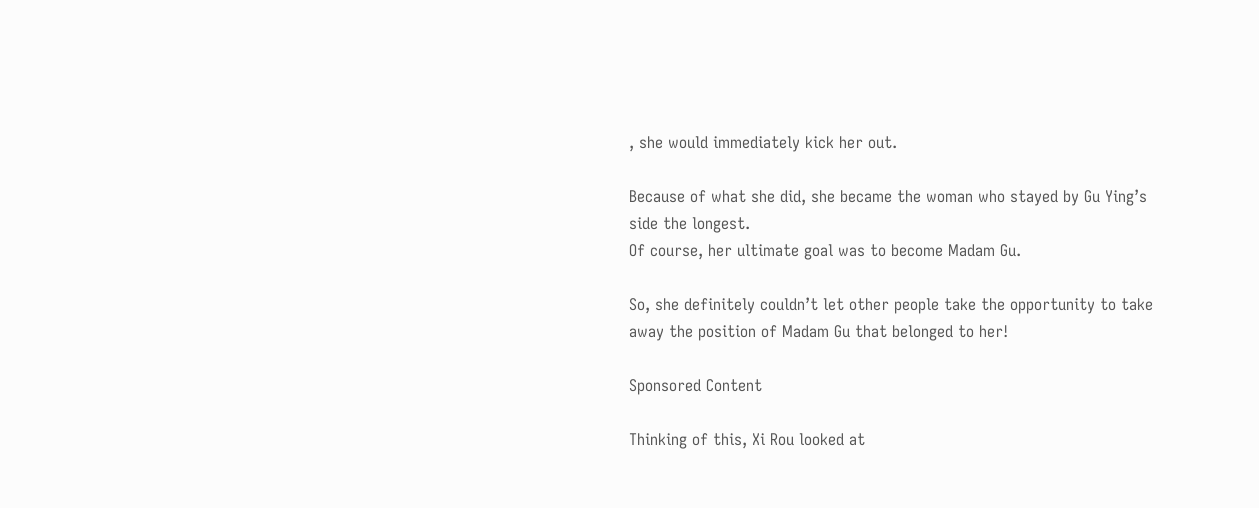, she would immediately kick her out.

Because of what she did, she became the woman who stayed by Gu Ying’s side the longest.
Of course, her ultimate goal was to become Madam Gu.

So, she definitely couldn’t let other people take the opportunity to take away the position of Madam Gu that belonged to her!

Sponsored Content

Thinking of this, Xi Rou looked at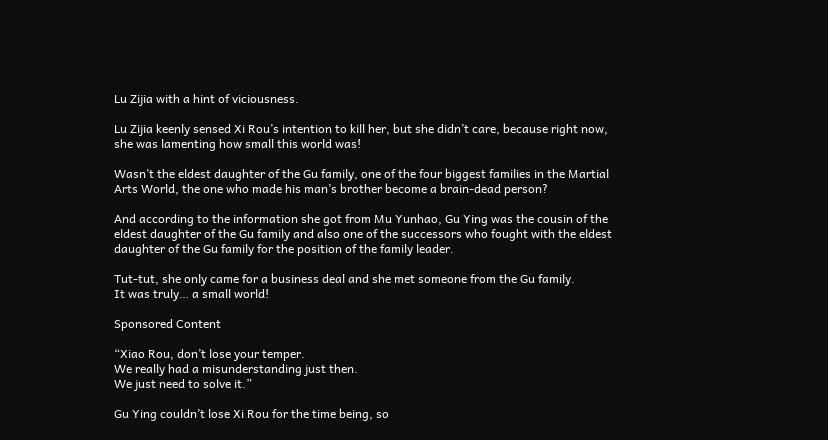Lu Zijia with a hint of viciousness.

Lu Zijia keenly sensed Xi Rou’s intention to kill her, but she didn’t care, because right now, she was lamenting how small this world was!

Wasn’t the eldest daughter of the Gu family, one of the four biggest families in the Martial Arts World, the one who made his man’s brother become a brain-dead person?

And according to the information she got from Mu Yunhao, Gu Ying was the cousin of the eldest daughter of the Gu family and also one of the successors who fought with the eldest daughter of the Gu family for the position of the family leader.

Tut-tut, she only came for a business deal and she met someone from the Gu family.
It was truly… a small world!

Sponsored Content

“Xiao Rou, don’t lose your temper.
We really had a misunderstanding just then.
We just need to solve it.”

Gu Ying couldn’t lose Xi Rou for the time being, so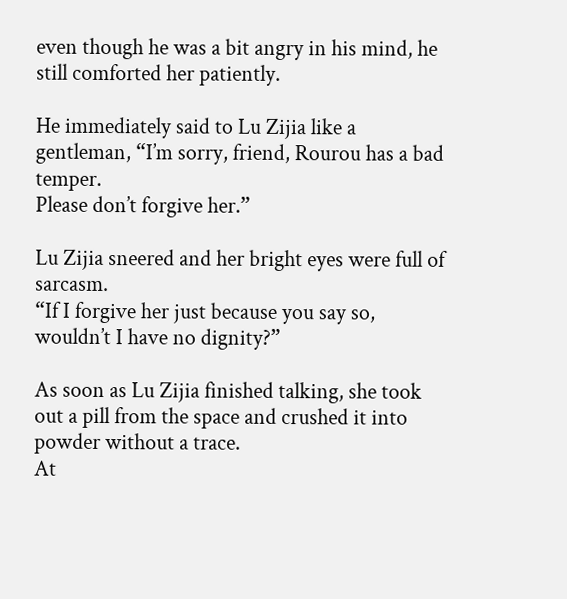even though he was a bit angry in his mind, he still comforted her patiently.

He immediately said to Lu Zijia like a gentleman, “I’m sorry, friend, Rourou has a bad temper.
Please don’t forgive her.”

Lu Zijia sneered and her bright eyes were full of sarcasm.
“If I forgive her just because you say so, wouldn’t I have no dignity?”

As soon as Lu Zijia finished talking, she took out a pill from the space and crushed it into powder without a trace.
At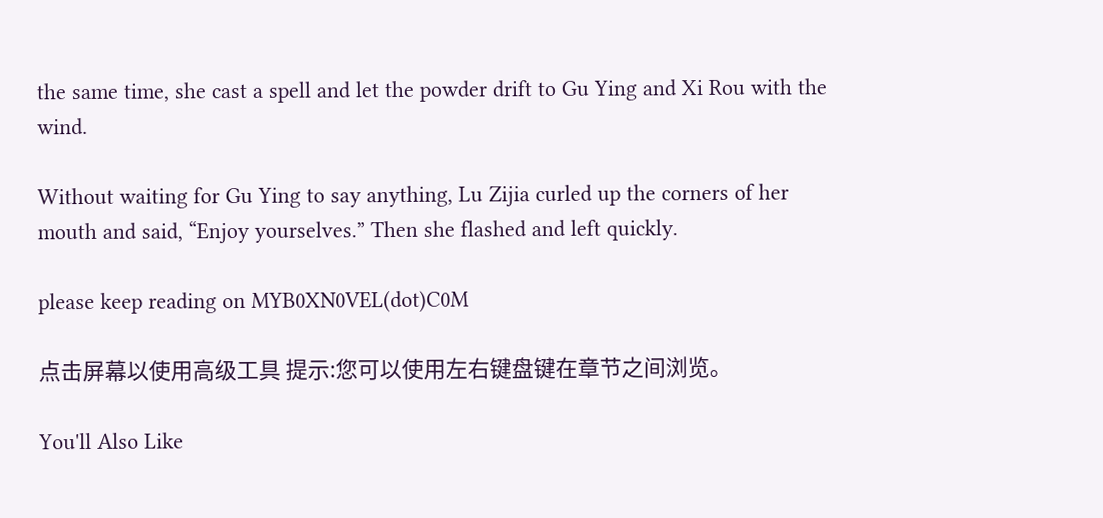the same time, she cast a spell and let the powder drift to Gu Ying and Xi Rou with the wind.

Without waiting for Gu Ying to say anything, Lu Zijia curled up the corners of her mouth and said, “Enjoy yourselves.” Then she flashed and left quickly.

please keep reading on MYB0XN0VEL(dot)C0M

点击屏幕以使用高级工具 提示:您可以使用左右键盘键在章节之间浏览。

You'll Also Like